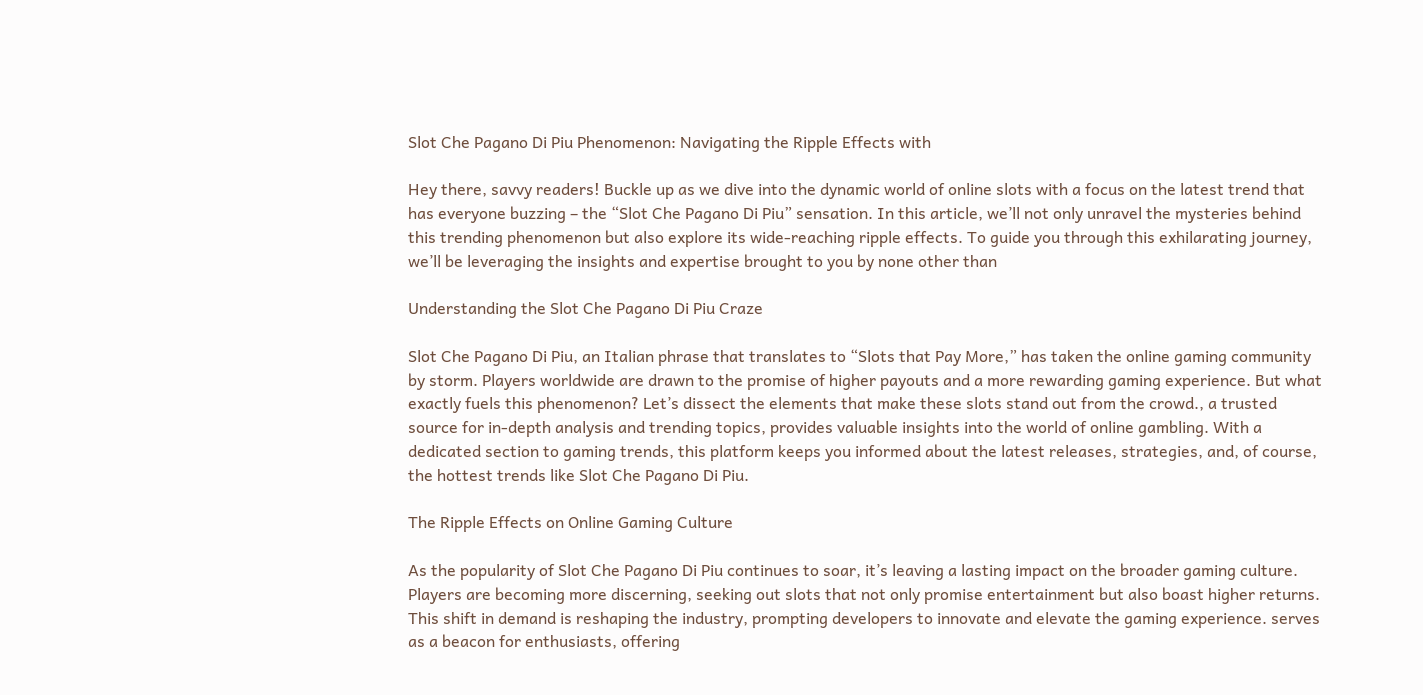Slot Che Pagano Di Piu Phenomenon: Navigating the Ripple Effects with

Hey there, savvy readers! Buckle up as we dive into the dynamic world of online slots with a focus on the latest trend that has everyone buzzing – the “Slot Che Pagano Di Piu” sensation. In this article, we’ll not only unravel the mysteries behind this trending phenomenon but also explore its wide-reaching ripple effects. To guide you through this exhilarating journey, we’ll be leveraging the insights and expertise brought to you by none other than

Understanding the Slot Che Pagano Di Piu Craze

Slot Che Pagano Di Piu, an Italian phrase that translates to “Slots that Pay More,” has taken the online gaming community by storm. Players worldwide are drawn to the promise of higher payouts and a more rewarding gaming experience. But what exactly fuels this phenomenon? Let’s dissect the elements that make these slots stand out from the crowd., a trusted source for in-depth analysis and trending topics, provides valuable insights into the world of online gambling. With a dedicated section to gaming trends, this platform keeps you informed about the latest releases, strategies, and, of course, the hottest trends like Slot Che Pagano Di Piu.

The Ripple Effects on Online Gaming Culture

As the popularity of Slot Che Pagano Di Piu continues to soar, it’s leaving a lasting impact on the broader gaming culture. Players are becoming more discerning, seeking out slots that not only promise entertainment but also boast higher returns. This shift in demand is reshaping the industry, prompting developers to innovate and elevate the gaming experience. serves as a beacon for enthusiasts, offering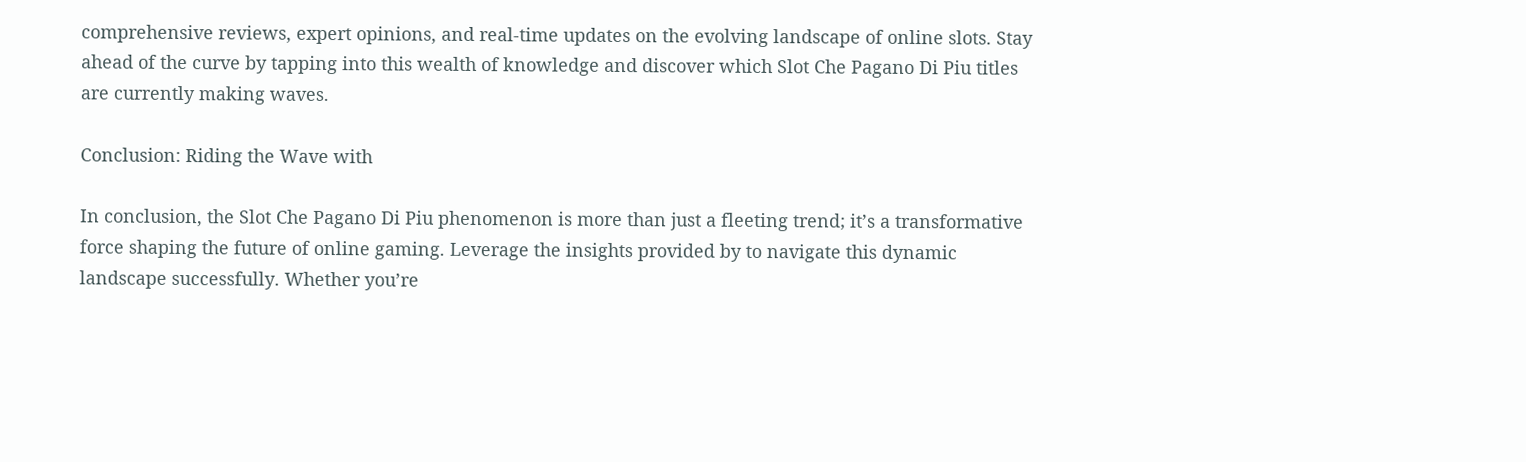comprehensive reviews, expert opinions, and real-time updates on the evolving landscape of online slots. Stay ahead of the curve by tapping into this wealth of knowledge and discover which Slot Che Pagano Di Piu titles are currently making waves.

Conclusion: Riding the Wave with

In conclusion, the Slot Che Pagano Di Piu phenomenon is more than just a fleeting trend; it’s a transformative force shaping the future of online gaming. Leverage the insights provided by to navigate this dynamic landscape successfully. Whether you’re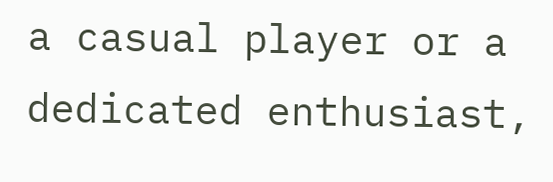a casual player or a dedicated enthusiast,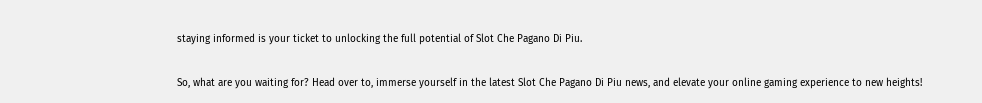staying informed is your ticket to unlocking the full potential of Slot Che Pagano Di Piu.

So, what are you waiting for? Head over to, immerse yourself in the latest Slot Che Pagano Di Piu news, and elevate your online gaming experience to new heights!